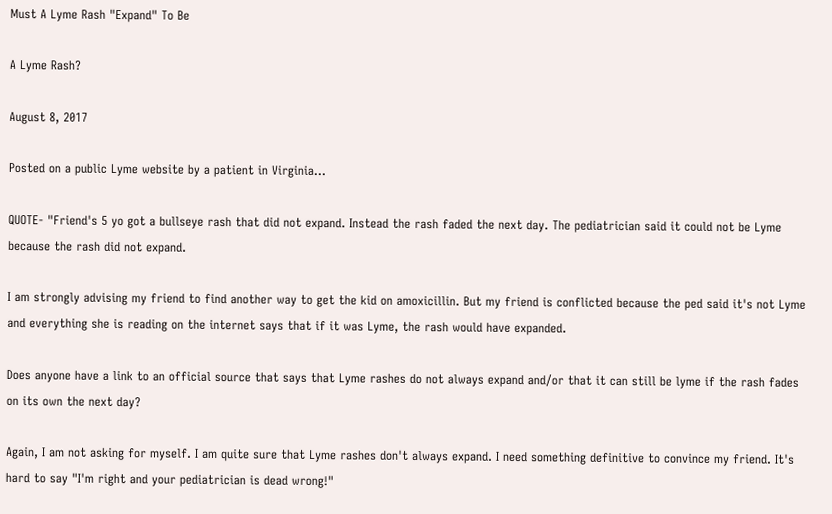Must A Lyme Rash "Expand" To Be

A Lyme Rash?

August 8, 2017

Posted on a public Lyme website by a patient in Virginia...

QUOTE- "Friend's 5 yo got a bullseye rash that did not expand. Instead the rash faded the next day. The pediatrician said it could not be Lyme because the rash did not expand.

I am strongly advising my friend to find another way to get the kid on amoxicillin. But my friend is conflicted because the ped said it's not Lyme and everything she is reading on the internet says that if it was Lyme, the rash would have expanded.

Does anyone have a link to an official source that says that Lyme rashes do not always expand and/or that it can still be lyme if the rash fades on its own the next day?

Again, I am not asking for myself. I am quite sure that Lyme rashes don't always expand. I need something definitive to convince my friend. It's hard to say "I'm right and your pediatrician is dead wrong!"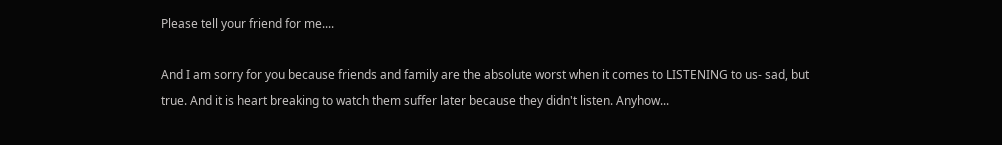Please tell your friend for me....

And I am sorry for you because friends and family are the absolute worst when it comes to LISTENING to us- sad, but true. And it is heart breaking to watch them suffer later because they didn't listen. Anyhow...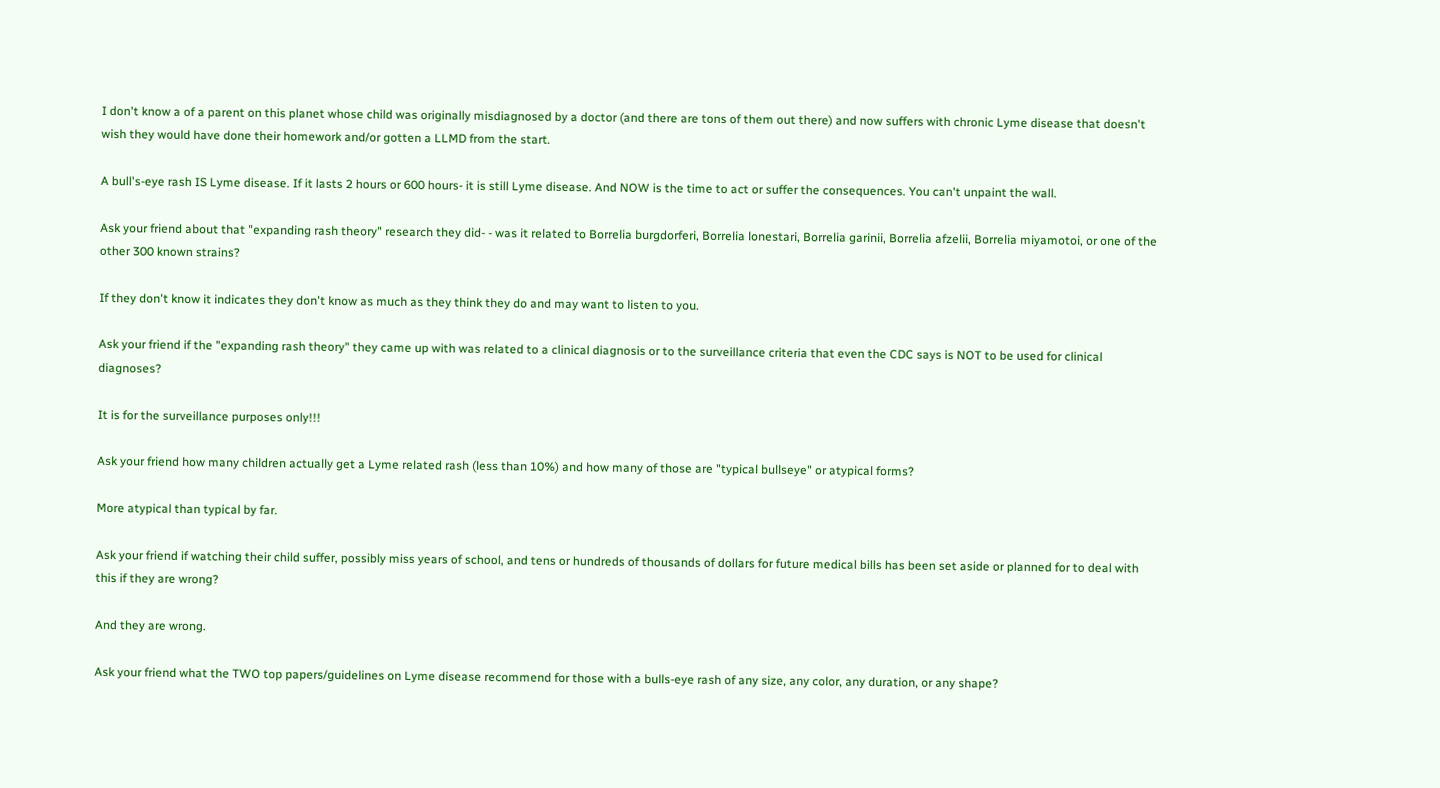I don't know a of a parent on this planet whose child was originally misdiagnosed by a doctor (and there are tons of them out there) and now suffers with chronic Lyme disease that doesn't wish they would have done their homework and/or gotten a LLMD from the start.

A bull's-eye rash IS Lyme disease. If it lasts 2 hours or 600 hours- it is still Lyme disease. And NOW is the time to act or suffer the consequences. You can't unpaint the wall.

Ask your friend about that "expanding rash theory" research they did- - was it related to Borrelia burgdorferi, Borrelia lonestari, Borrelia garinii, Borrelia afzelii, Borrelia miyamotoi, or one of the other 300 known strains?

If they don't know it indicates they don't know as much as they think they do and may want to listen to you.

Ask your friend if the "expanding rash theory" they came up with was related to a clinical diagnosis or to the surveillance criteria that even the CDC says is NOT to be used for clinical diagnoses?

It is for the surveillance purposes only!!!

Ask your friend how many children actually get a Lyme related rash (less than 10%) and how many of those are "typical bullseye" or atypical forms?

More atypical than typical by far.

Ask your friend if watching their child suffer, possibly miss years of school, and tens or hundreds of thousands of dollars for future medical bills has been set aside or planned for to deal with this if they are wrong?

And they are wrong.

Ask your friend what the TWO top papers/guidelines on Lyme disease recommend for those with a bulls-eye rash of any size, any color, any duration, or any shape?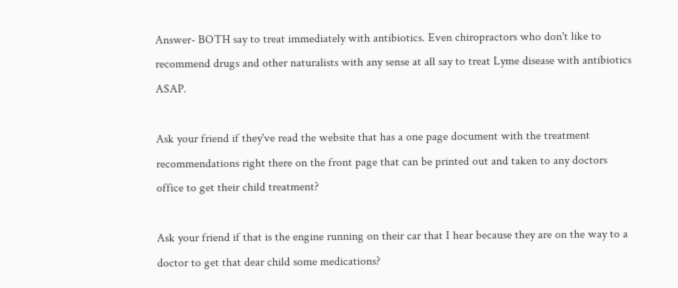Answer- BOTH say to treat immediately with antibiotics. Even chiropractors who don't like to recommend drugs and other naturalists with any sense at all say to treat Lyme disease with antibiotics ASAP.

Ask your friend if they've read the website that has a one page document with the treatment recommendations right there on the front page that can be printed out and taken to any doctors office to get their child treatment?

Ask your friend if that is the engine running on their car that I hear because they are on the way to a doctor to get that dear child some medications?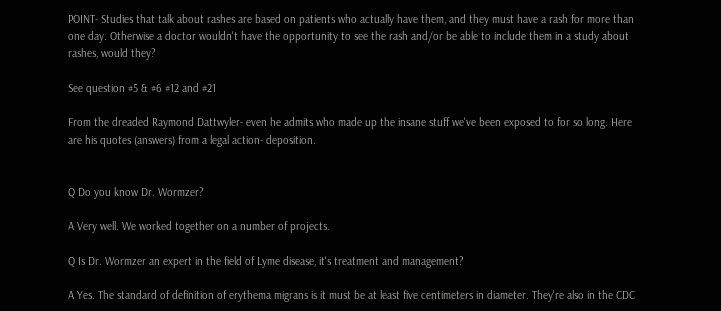POINT- Studies that talk about rashes are based on patients who actually have them, and they must have a rash for more than one day. Otherwise a doctor wouldn't have the opportunity to see the rash and/or be able to include them in a study about rashes, would they?

See question #5 & #6 #12 and #21

From the dreaded Raymond Dattwyler- even he admits who made up the insane stuff we've been exposed to for so long. Here are his quotes (answers) from a legal action- deposition.


Q Do you know Dr. Wormzer?

A Very well. We worked together on a number of projects.

Q Is Dr. Wormzer an expert in the field of Lyme disease, it's treatment and management?

A Yes. The standard of definition of erythema migrans is it must be at least five centimeters in diameter. They're also in the CDC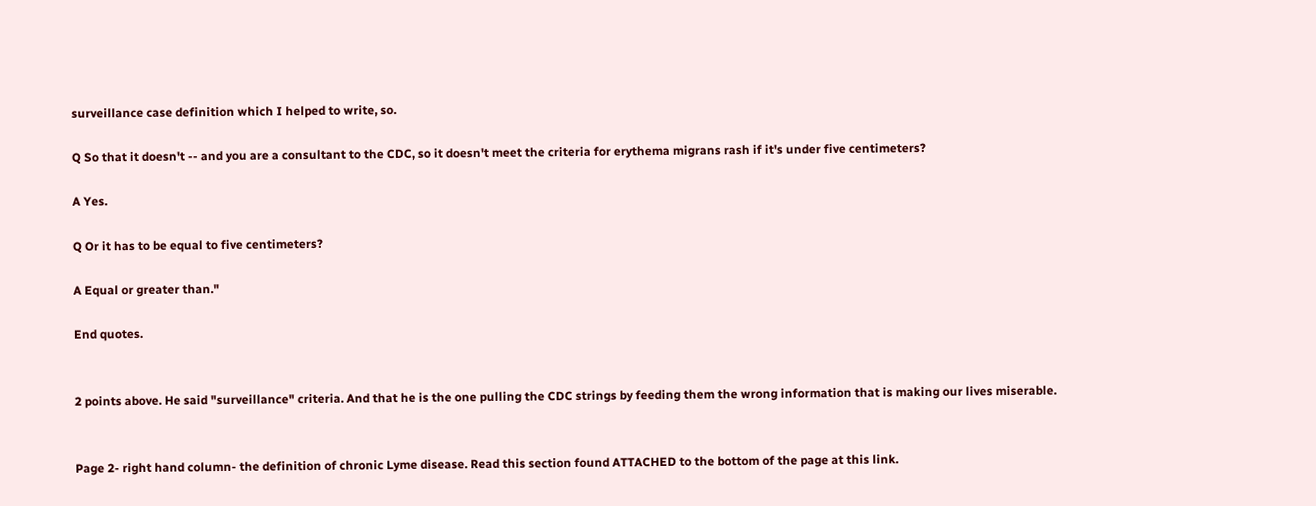surveillance case definition which I helped to write, so.

Q So that it doesn't -- and you are a consultant to the CDC, so it doesn't meet the criteria for erythema migrans rash if it's under five centimeters?

A Yes.

Q Or it has to be equal to five centimeters?

A Equal or greater than."

End quotes.


2 points above. He said "surveillance" criteria. And that he is the one pulling the CDC strings by feeding them the wrong information that is making our lives miserable.


Page 2- right hand column- the definition of chronic Lyme disease. Read this section found ATTACHED to the bottom of the page at this link.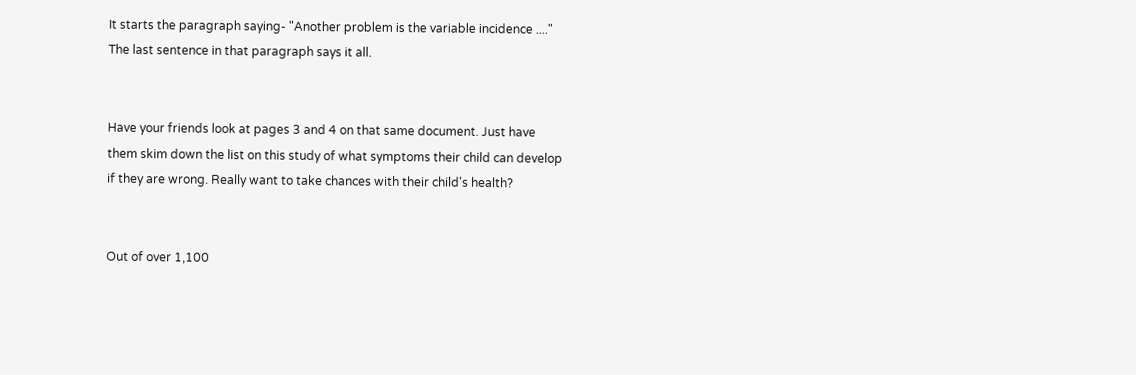It starts the paragraph saying- "Another problem is the variable incidence ...." The last sentence in that paragraph says it all.


Have your friends look at pages 3 and 4 on that same document. Just have them skim down the list on this study of what symptoms their child can develop if they are wrong. Really want to take chances with their child's health?


Out of over 1,100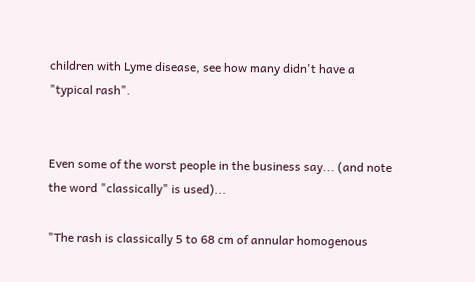children with Lyme disease, see how many didn't have a "typical rash".


Even some of the worst people in the business say... (and note the word "classically" is used)...

"The rash is classically 5 to 68 cm of annular homogenous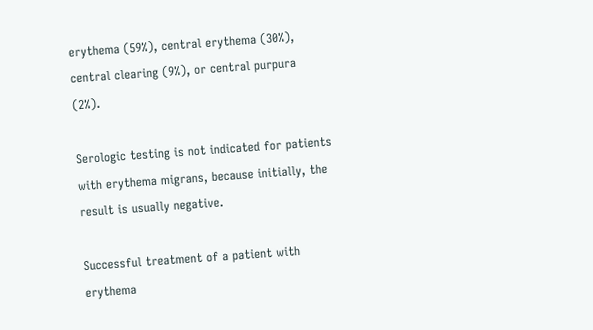erythema (59%), central erythema (30%), central clearing (9%), or central purpura (2%).

Serologic testing is not indicated for patients with erythema migrans, because initially, the result is usually negative.

Successful treatment of a patient with erythema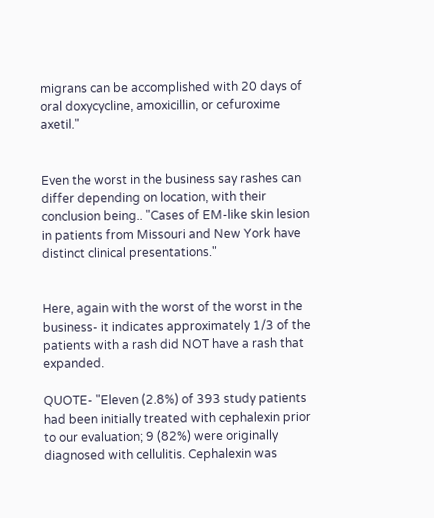migrans can be accomplished with 20 days of oral doxycycline, amoxicillin, or cefuroxime axetil."


Even the worst in the business say rashes can differ depending on location, with their conclusion being.. "Cases of EM-like skin lesion in patients from Missouri and New York have distinct clinical presentations."


Here, again with the worst of the worst in the business- it indicates approximately 1/3 of the patients with a rash did NOT have a rash that expanded.

QUOTE- "Eleven (2.8%) of 393 study patients had been initially treated with cephalexin prior to our evaluation; 9 (82%) were originally diagnosed with cellulitis. Cephalexin was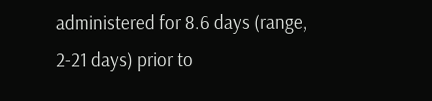administered for 8.6 days (range, 2-21 days) prior to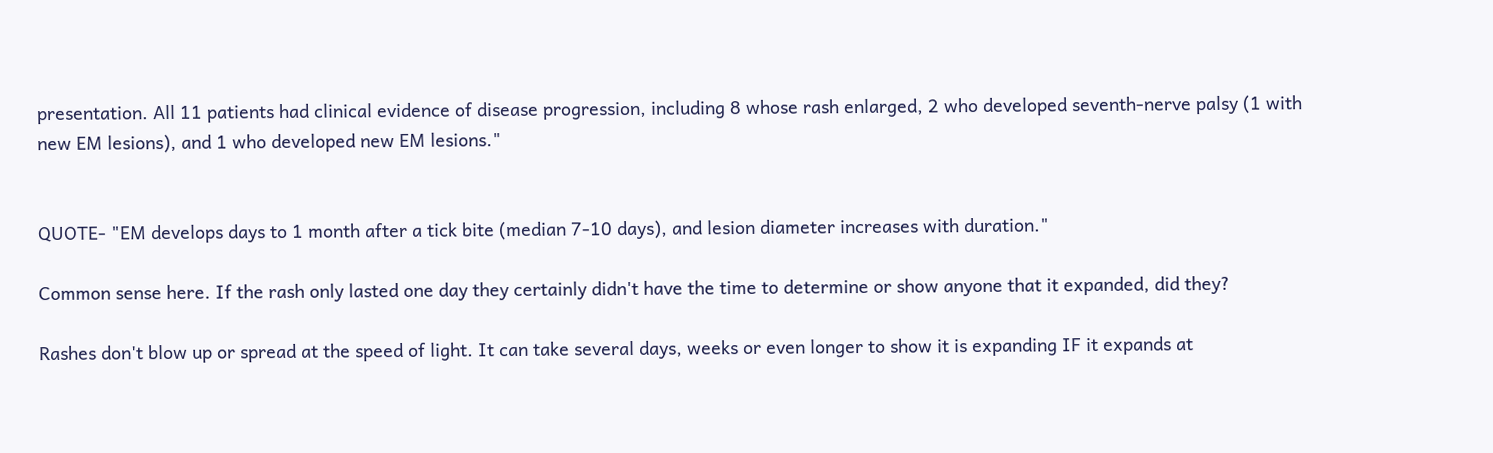presentation. All 11 patients had clinical evidence of disease progression, including 8 whose rash enlarged, 2 who developed seventh-nerve palsy (1 with new EM lesions), and 1 who developed new EM lesions."


QUOTE- "EM develops days to 1 month after a tick bite (median 7-10 days), and lesion diameter increases with duration."

Common sense here. If the rash only lasted one day they certainly didn't have the time to determine or show anyone that it expanded, did they?

Rashes don't blow up or spread at the speed of light. It can take several days, weeks or even longer to show it is expanding IF it expands at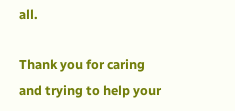all.

Thank you for caring and trying to help your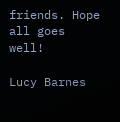friends. Hope all goes well!

Lucy Barnes